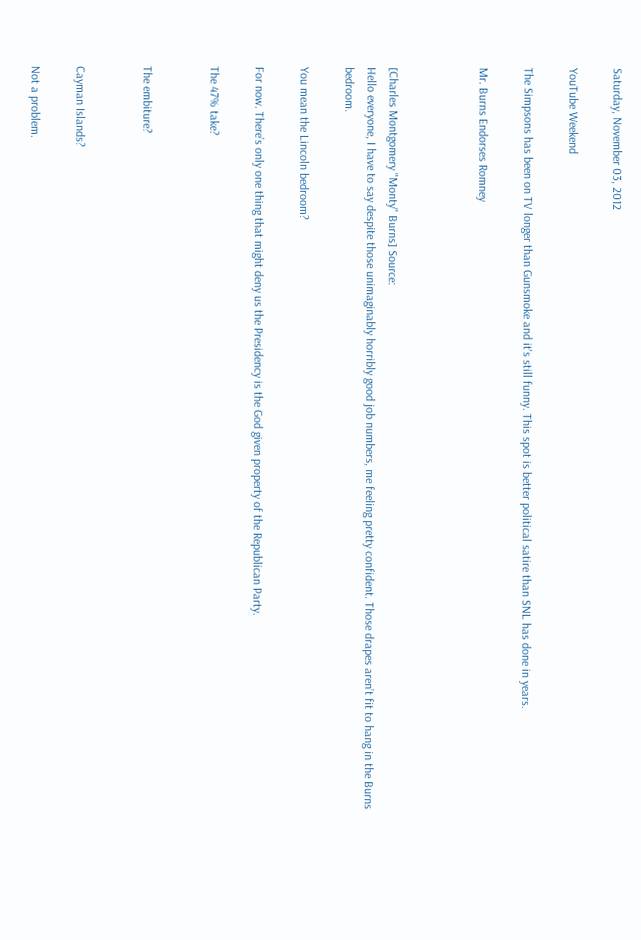Saturday, November 03, 2012

YouTube Weekend

The Simpsons has been on TV longer than Gunsmoke and it's still funny. This spot is better political satire than SNL has done in years.

Mr. Burns Endorses Romney



[Charles Montgomery "Monty" Burns] Source:
Hello everyone, I have to say despite those unimaginably horribly good job numbers, me feeling pretty confident. Those drapes aren’t fit to hang in the Burns bedroom.

You mean the Lincoln bedroom?

For now. There’s only one thing that might deny us the Presidency is the God given property of the Republican Party.

The 47% take?


The embiture?


Cayman Islands?

Not a problem.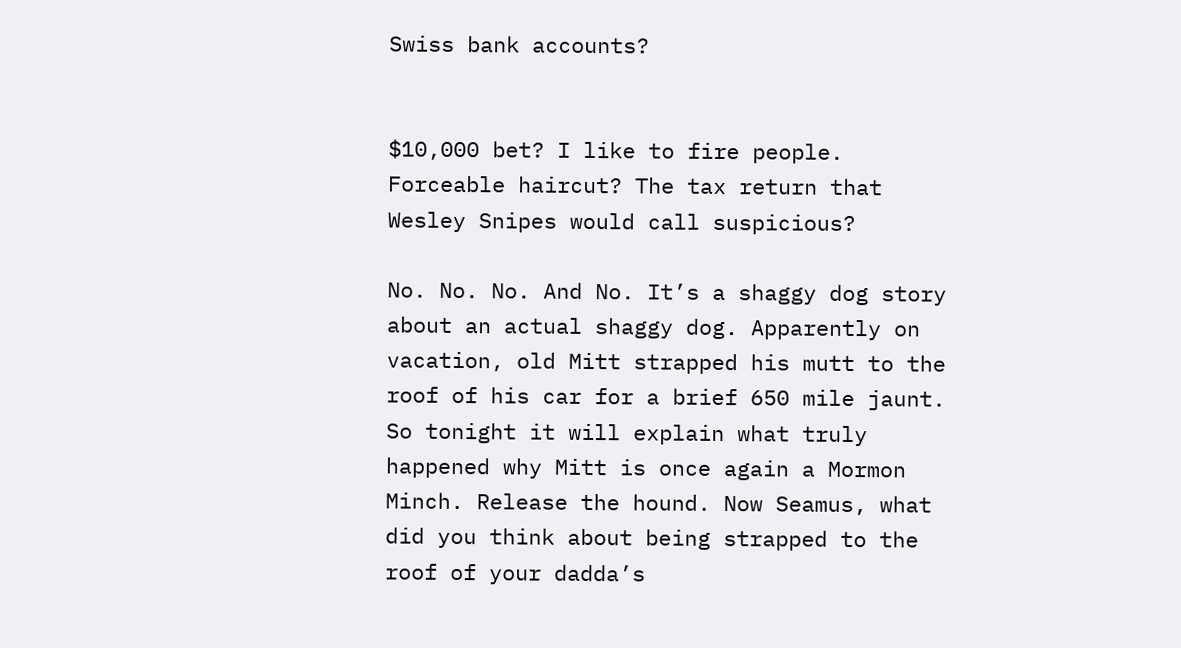Swiss bank accounts?


$10,000 bet? I like to fire people. Forceable haircut? The tax return that Wesley Snipes would call suspicious?

No. No. No. And No. It’s a shaggy dog story about an actual shaggy dog. Apparently on vacation, old Mitt strapped his mutt to the roof of his car for a brief 650 mile jaunt. So tonight it will explain what truly happened why Mitt is once again a Mormon Minch. Release the hound. Now Seamus, what did you think about being strapped to the roof of your dadda’s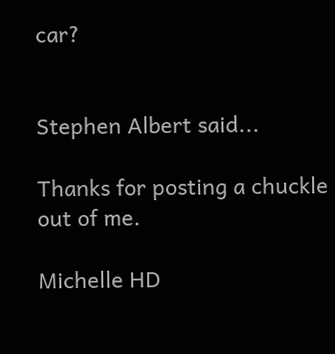car?


Stephen Albert said...

Thanks for posting a chuckle out of me.

Michelle HD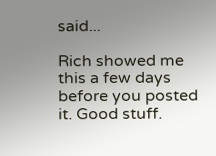said...

Rich showed me this a few days before you posted it. Good stuff.